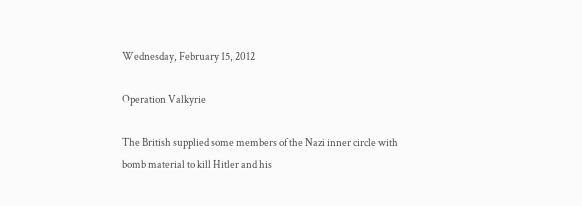Wednesday, February 15, 2012

Operation Valkyrie

The British supplied some members of the Nazi inner circle with bomb material to kill Hitler and his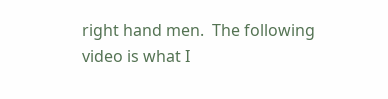right hand men.  The following video is what I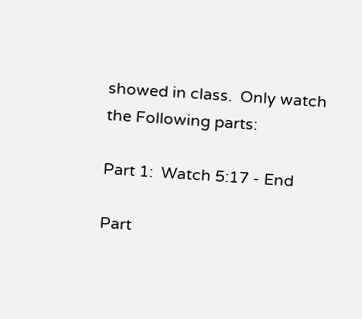showed in class.  Only watch the Following parts:

Part 1:  Watch 5:17 - End

Part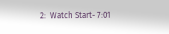2:  Watch Start- 7:01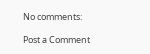No comments:

Post a Comment